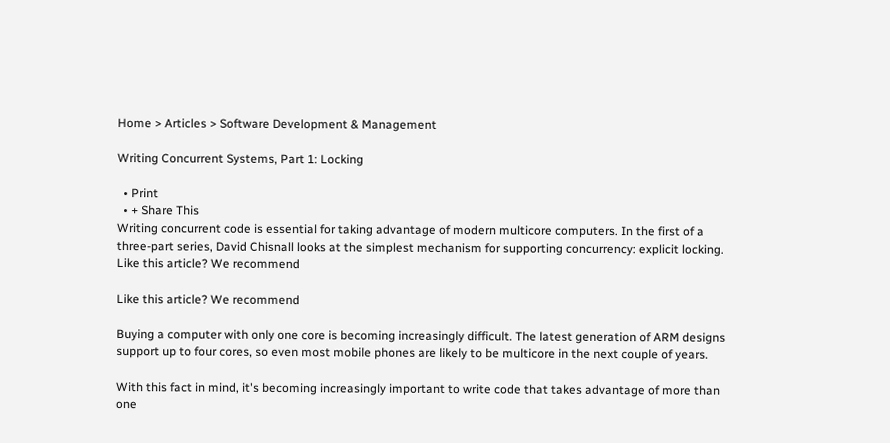Home > Articles > Software Development & Management

Writing Concurrent Systems, Part 1: Locking

  • Print
  • + Share This
Writing concurrent code is essential for taking advantage of modern multicore computers. In the first of a three-part series, David Chisnall looks at the simplest mechanism for supporting concurrency: explicit locking.
Like this article? We recommend

Like this article? We recommend

Buying a computer with only one core is becoming increasingly difficult. The latest generation of ARM designs support up to four cores, so even most mobile phones are likely to be multicore in the next couple of years.

With this fact in mind, it's becoming increasingly important to write code that takes advantage of more than one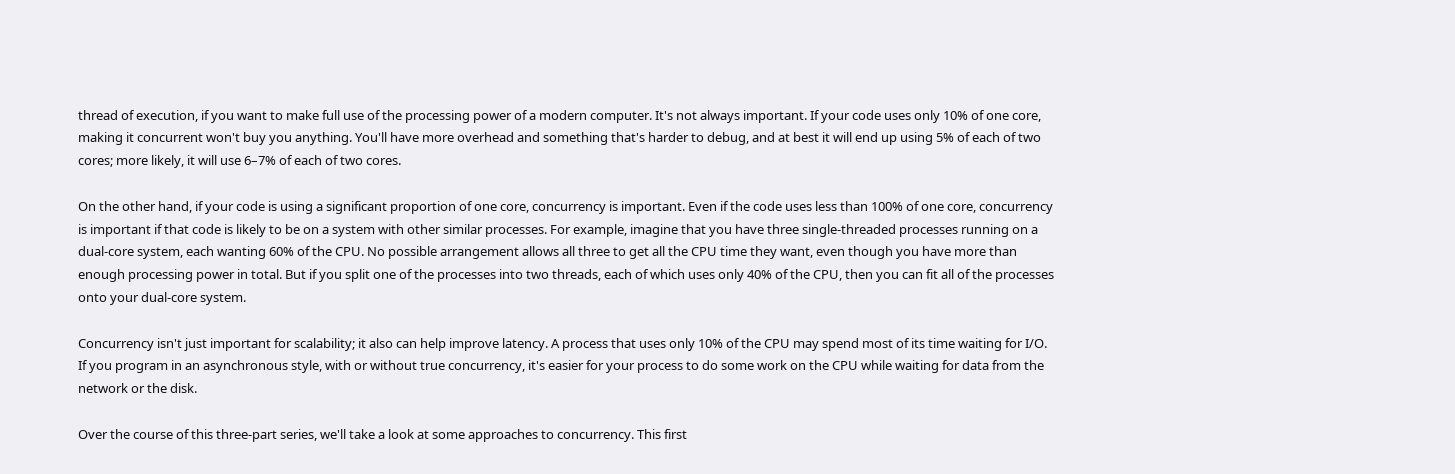thread of execution, if you want to make full use of the processing power of a modern computer. It's not always important. If your code uses only 10% of one core, making it concurrent won't buy you anything. You'll have more overhead and something that's harder to debug, and at best it will end up using 5% of each of two cores; more likely, it will use 6–7% of each of two cores.

On the other hand, if your code is using a significant proportion of one core, concurrency is important. Even if the code uses less than 100% of one core, concurrency is important if that code is likely to be on a system with other similar processes. For example, imagine that you have three single-threaded processes running on a dual-core system, each wanting 60% of the CPU. No possible arrangement allows all three to get all the CPU time they want, even though you have more than enough processing power in total. But if you split one of the processes into two threads, each of which uses only 40% of the CPU, then you can fit all of the processes onto your dual-core system.

Concurrency isn't just important for scalability; it also can help improve latency. A process that uses only 10% of the CPU may spend most of its time waiting for I/O. If you program in an asynchronous style, with or without true concurrency, it's easier for your process to do some work on the CPU while waiting for data from the network or the disk.

Over the course of this three-part series, we'll take a look at some approaches to concurrency. This first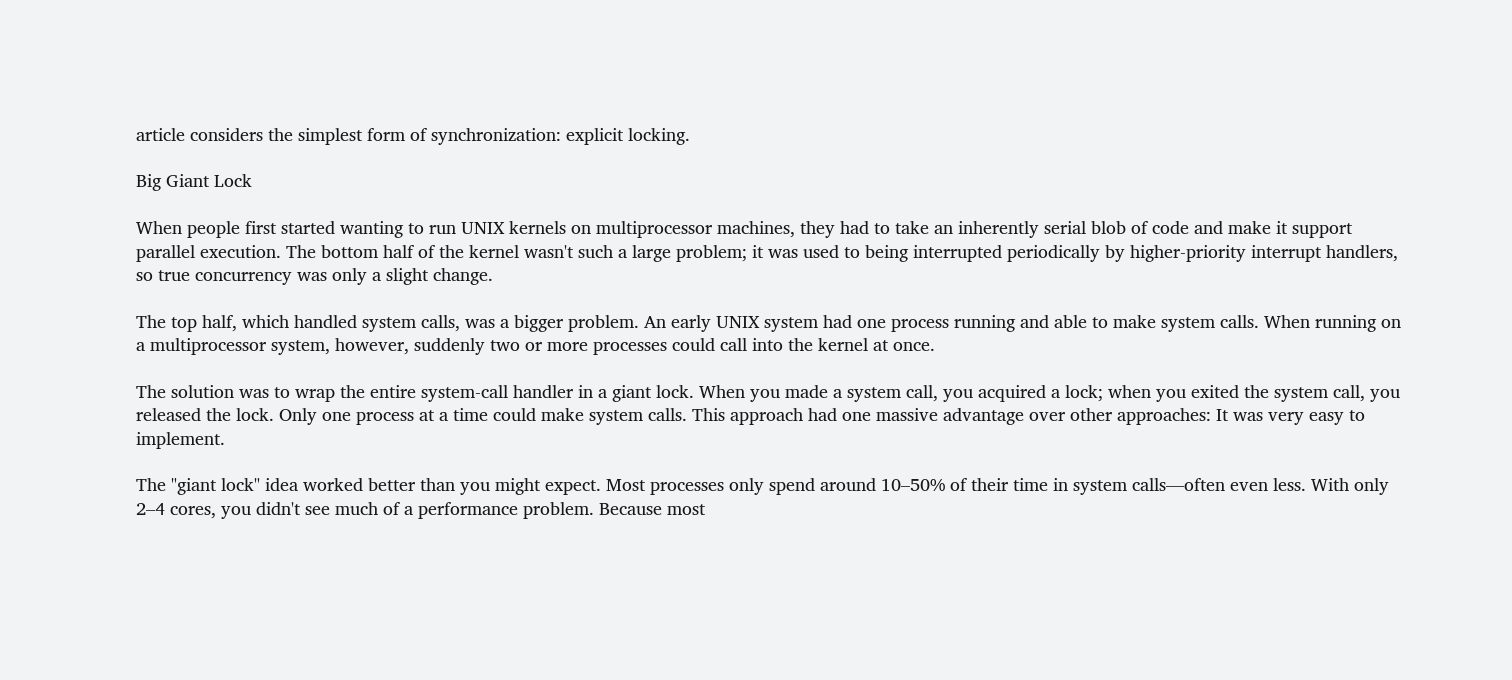article considers the simplest form of synchronization: explicit locking.

Big Giant Lock

When people first started wanting to run UNIX kernels on multiprocessor machines, they had to take an inherently serial blob of code and make it support parallel execution. The bottom half of the kernel wasn't such a large problem; it was used to being interrupted periodically by higher-priority interrupt handlers, so true concurrency was only a slight change.

The top half, which handled system calls, was a bigger problem. An early UNIX system had one process running and able to make system calls. When running on a multiprocessor system, however, suddenly two or more processes could call into the kernel at once.

The solution was to wrap the entire system-call handler in a giant lock. When you made a system call, you acquired a lock; when you exited the system call, you released the lock. Only one process at a time could make system calls. This approach had one massive advantage over other approaches: It was very easy to implement.

The "giant lock" idea worked better than you might expect. Most processes only spend around 10–50% of their time in system calls—often even less. With only 2–4 cores, you didn't see much of a performance problem. Because most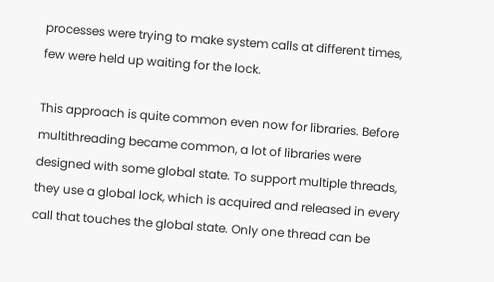processes were trying to make system calls at different times, few were held up waiting for the lock.

This approach is quite common even now for libraries. Before multithreading became common, a lot of libraries were designed with some global state. To support multiple threads, they use a global lock, which is acquired and released in every call that touches the global state. Only one thread can be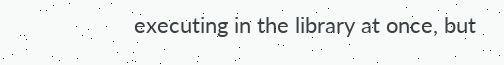executing in the library at once, but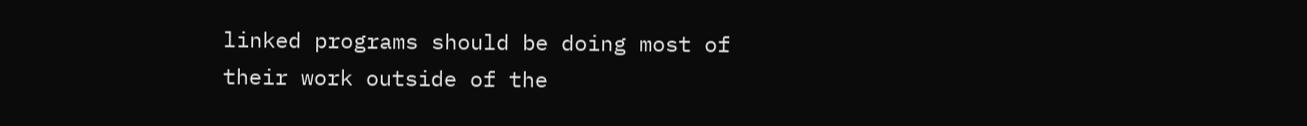linked programs should be doing most of their work outside of the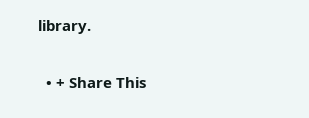library.

  • + Share This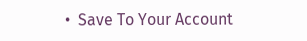•  Save To Your Account